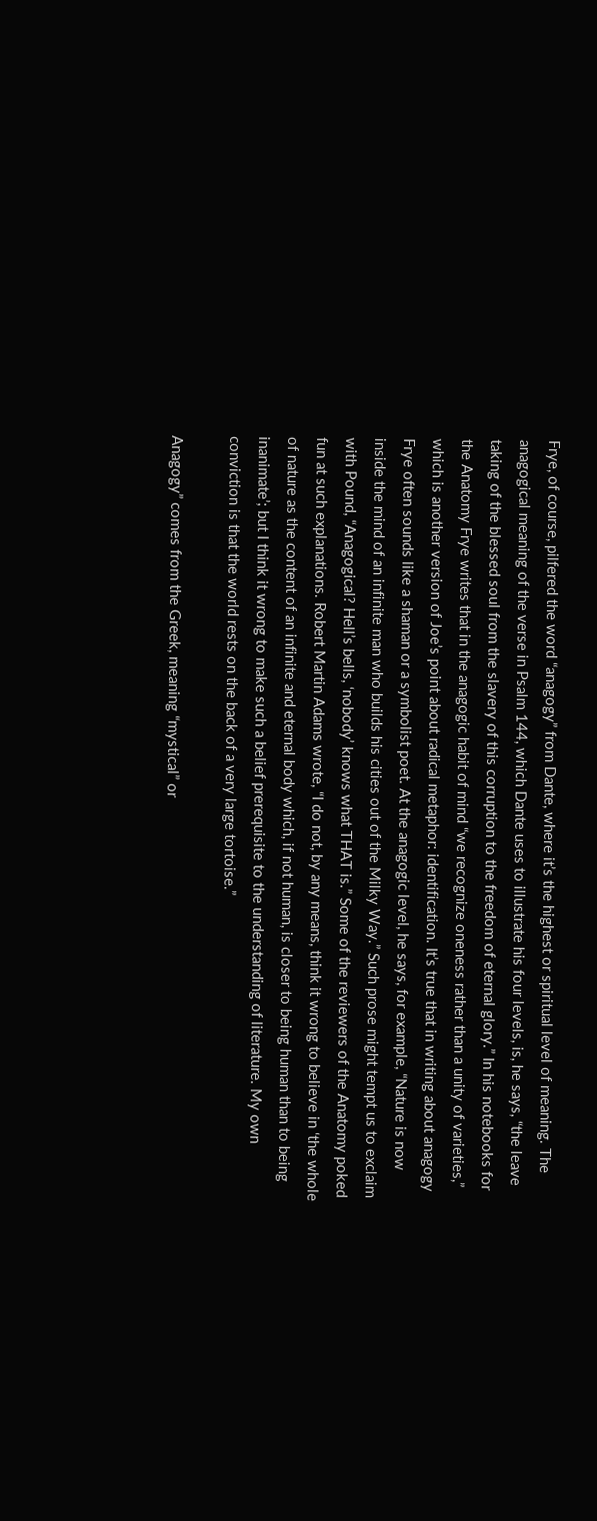Frye, of course, pilfered the word “anagogy” from Dante, where it’s the highest or spiritual level of meaning. The anagogical meaning of the verse in Psalm 144, which Dante uses to illustrate his four levels, is, he says, “the leave taking of the blessed soul from the slavery of this corruption to the freedom of eternal glory.” In his notebooks for the Anatomy Frye writes that in the anagogic habit of mind “we recognize oneness rather than a unity of varieties,” which is another version of Joe’s point about radical metaphor: identification. It’s true that in writing about anagogy Frye often sounds like a shaman or a symbolist poet. At the anagogic level, he says, for example, “Nature is now inside the mind of an infinite man who builds his cities out of the Milky Way.” Such prose might tempt us to exclaim with Pound, “Anagogical? Hell’s bells, ‘nobody’ knows what THAT is.” Some of the reviewers of the Anatomy poked fun at such explanations. Robert Martin Adams wrote, “I do not, by any means, think it wrong to believe in ‘the whole of nature as the content of an infinite and eternal body which, if not human, is closer to being human than to being inanimate’; but I think it wrong to make such a belief prerequisite to the understanding of literature. My own conviction is that the world rests on the back of a very large tortoise.”

Anagogy” comes from the Greek, meaning “mystical” or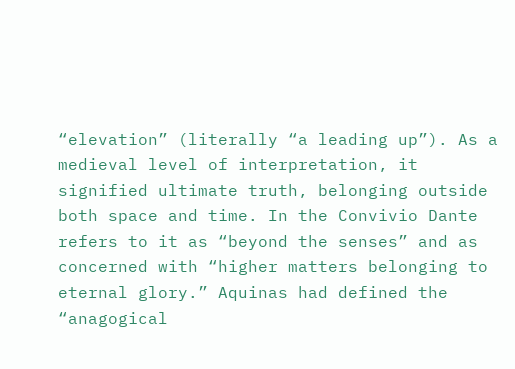“elevation” (literally “a leading up”). As a medieval level of interpretation, it signified ultimate truth, belonging outside both space and time. In the Convivio Dante refers to it as “beyond the senses” and as concerned with “higher matters belonging to eternal glory.” Aquinas had defined the “anagogical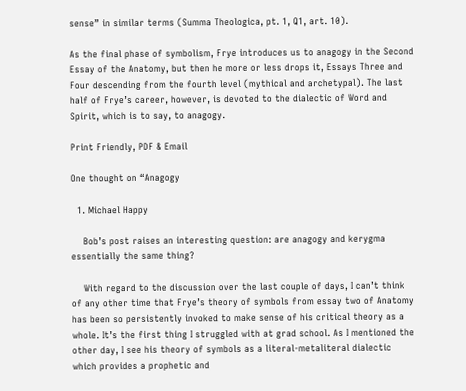sense” in similar terms (Summa Theologica, pt. 1, Q1, art. 10).

As the final phase of symbolism, Frye introduces us to anagogy in the Second Essay of the Anatomy, but then he more or less drops it, Essays Three and Four descending from the fourth level (mythical and archetypal). The last half of Frye’s career, however, is devoted to the dialectic of Word and Spirit, which is to say, to anagogy.

Print Friendly, PDF & Email

One thought on “Anagogy

  1. Michael Happy

    Bob’s post raises an interesting question: are anagogy and kerygma essentially the same thing?

    With regard to the discussion over the last couple of days, I can’t think of any other time that Frye’s theory of symbols from essay two of Anatomy has been so persistently invoked to make sense of his critical theory as a whole. It’s the first thing I struggled with at grad school. As I mentioned the other day, I see his theory of symbols as a literal-metaliteral dialectic which provides a prophetic and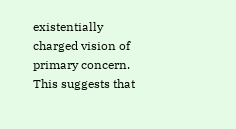existentially charged vision of primary concern. This suggests that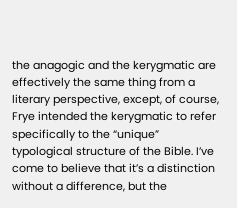the anagogic and the kerygmatic are effectively the same thing from a literary perspective, except, of course, Frye intended the kerygmatic to refer specifically to the “unique” typological structure of the Bible. I’ve come to believe that it’s a distinction without a difference, but the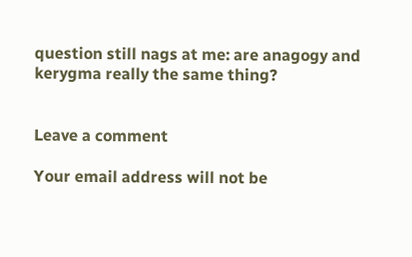question still nags at me: are anagogy and kerygma really the same thing?


Leave a comment

Your email address will not be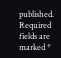published. Required fields are marked *